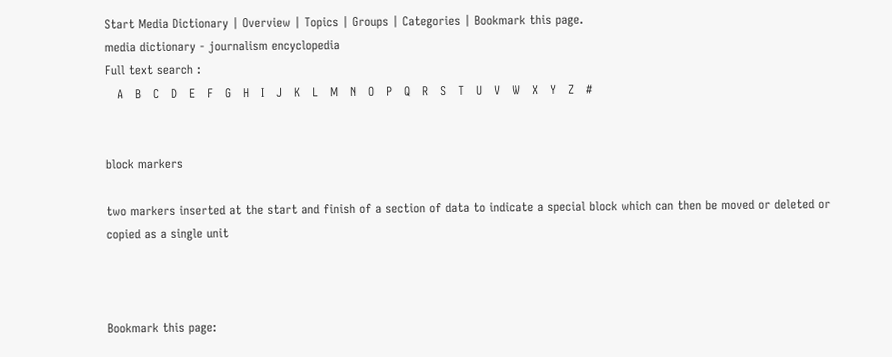Start Media Dictionary | Overview | Topics | Groups | Categories | Bookmark this page.
media dictionary - journalism encyclopedia
Full text search :
   A   B   C   D   E   F   G   H   I   J   K   L   M   N   O   P   Q   R   S   T   U   V   W   X   Y   Z   #


block markers

two markers inserted at the start and finish of a section of data to indicate a special block which can then be moved or deleted or copied as a single unit



Bookmark this page: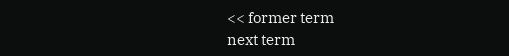<< former term
next term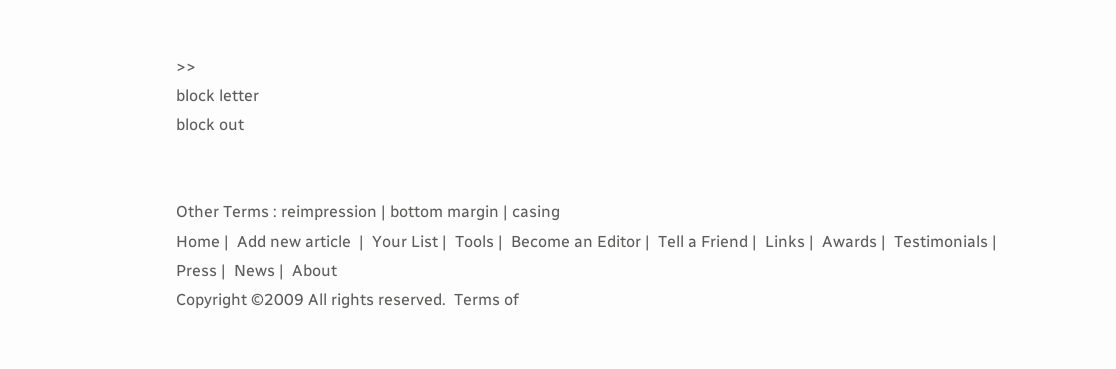>>
block letter
block out


Other Terms : reimpression | bottom margin | casing
Home |  Add new article  |  Your List |  Tools |  Become an Editor |  Tell a Friend |  Links |  Awards |  Testimonials |  Press |  News |  About
Copyright ©2009 All rights reserved.  Terms of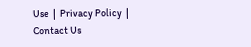Use  |  Privacy Policy  |  Contact Us